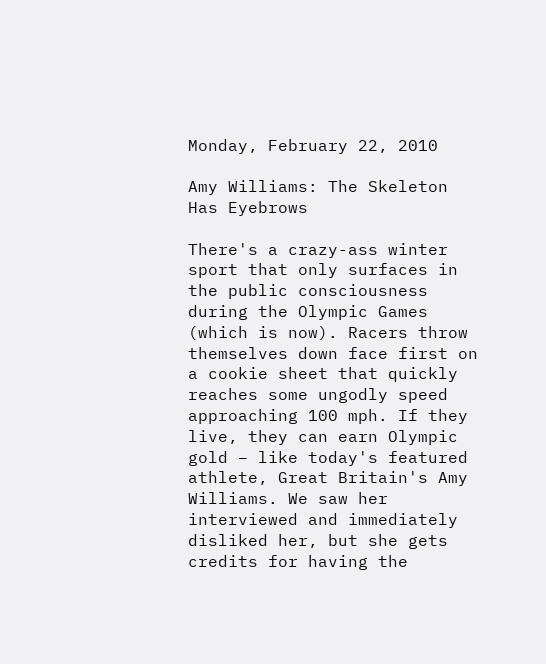Monday, February 22, 2010

Amy Williams: The Skeleton Has Eyebrows

There's a crazy-ass winter sport that only surfaces in the public consciousness during the Olympic Games (which is now). Racers throw themselves down face first on a cookie sheet that quickly reaches some ungodly speed approaching 100 mph. If they live, they can earn Olympic gold – like today's featured athlete, Great Britain's Amy Williams. We saw her interviewed and immediately disliked her, but she gets credits for having the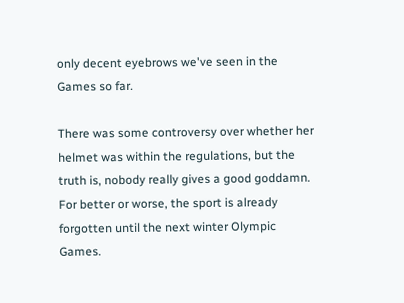only decent eyebrows we've seen in the Games so far.

There was some controversy over whether her helmet was within the regulations, but the truth is, nobody really gives a good goddamn. For better or worse, the sport is already forgotten until the next winter Olympic Games.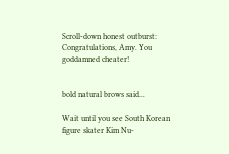Scroll-down honest outburst: Congratulations, Amy. You goddamned cheater!


bold natural brows said...

Wait until you see South Korean figure skater Kim Nu-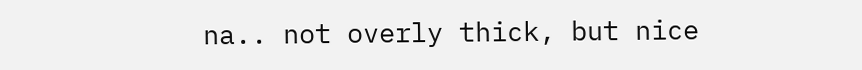na.. not overly thick, but nice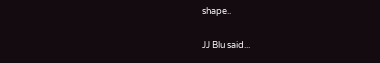shape..

JJ Blu said...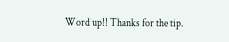Word up!! Thanks for the tip.